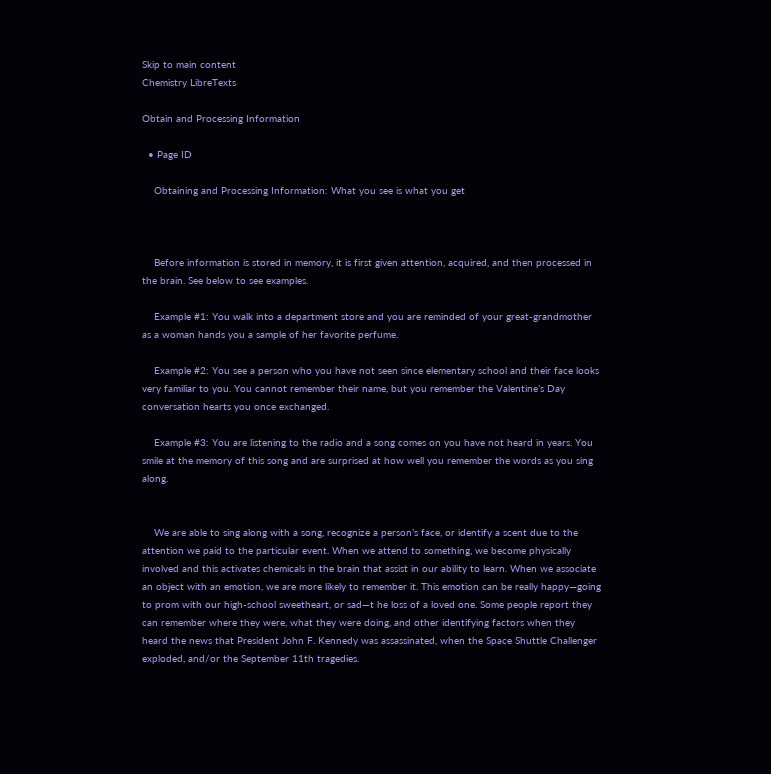Skip to main content
Chemistry LibreTexts

Obtain and Processing Information

  • Page ID

    Obtaining and Processing Information: What you see is what you get



    Before information is stored in memory, it is first given attention, acquired, and then processed in the brain. See below to see examples.

    Example #1: You walk into a department store and you are reminded of your great-grandmother as a woman hands you a sample of her favorite perfume.

    Example #2: You see a person who you have not seen since elementary school and their face looks very familiar to you. You cannot remember their name, but you remember the Valentine’s Day conversation hearts you once exchanged.

    Example #3: You are listening to the radio and a song comes on you have not heard in years. You smile at the memory of this song and are surprised at how well you remember the words as you sing along.


    We are able to sing along with a song, recognize a person’s face, or identify a scent due to the attention we paid to the particular event. When we attend to something, we become physically involved and this activates chemicals in the brain that assist in our ability to learn. When we associate an object with an emotion, we are more likely to remember it. This emotion can be really happy—going to prom with our high-school sweetheart, or sad—t he loss of a loved one. Some people report they can remember where they were, what they were doing, and other identifying factors when they heard the news that President John F. Kennedy was assassinated, when the Space Shuttle Challenger exploded, and/or the September 11th tragedies.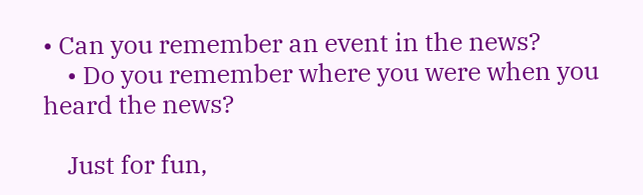• Can you remember an event in the news?
    • Do you remember where you were when you heard the news?

    Just for fun,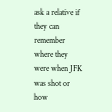ask a relative if they can remember where they were when JFK was shot or how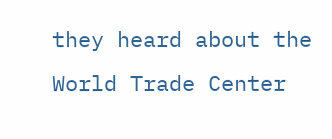they heard about the World Trade Center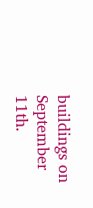buildings on September 11th.